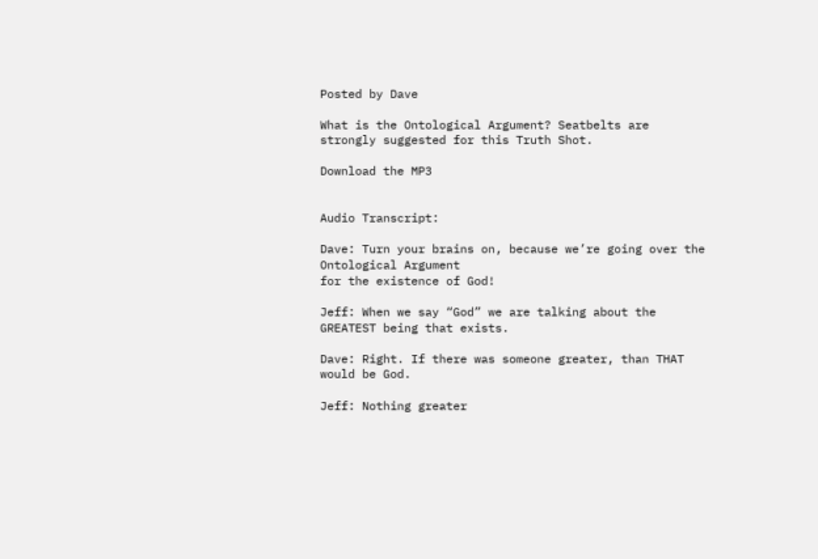Posted by Dave

What is the Ontological Argument? Seatbelts are strongly suggested for this Truth Shot.

Download the MP3


Audio Transcript:

Dave: Turn your brains on, because we’re going over the Ontological Argument
for the existence of God!

Jeff: When we say “God” we are talking about the GREATEST being that exists.

Dave: Right. If there was someone greater, than THAT would be God.

Jeff: Nothing greater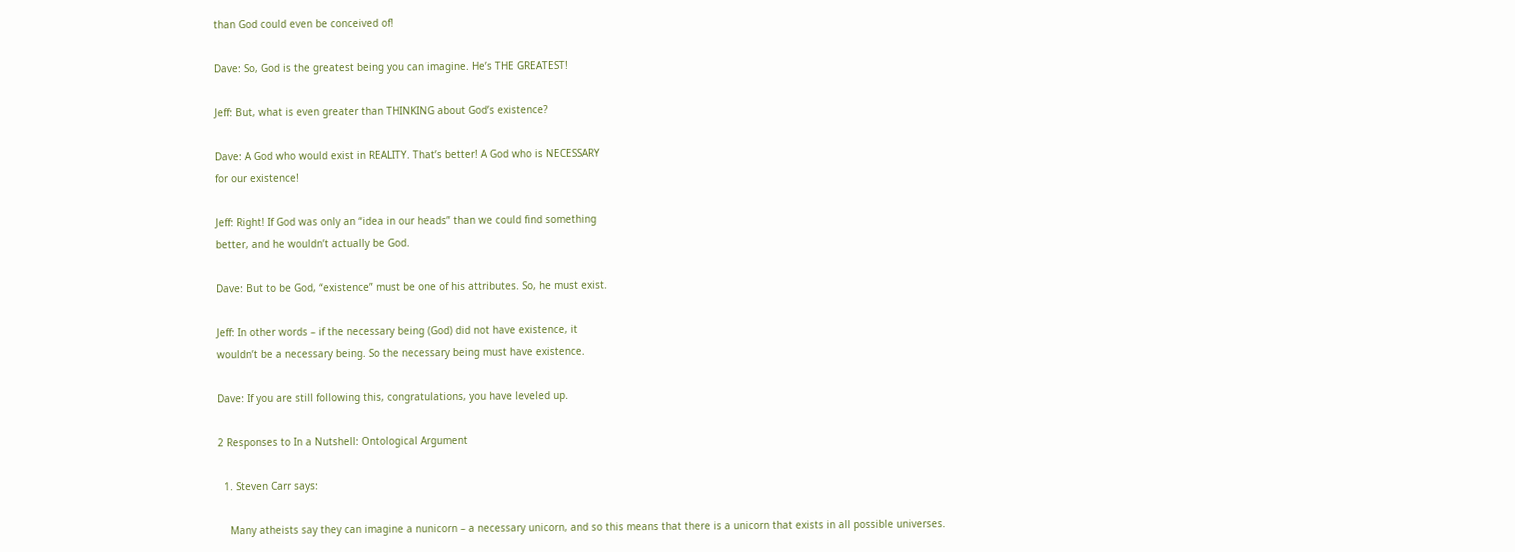than God could even be conceived of!

Dave: So, God is the greatest being you can imagine. He’s THE GREATEST!

Jeff: But, what is even greater than THINKING about God’s existence?

Dave: A God who would exist in REALITY. That’s better! A God who is NECESSARY
for our existence!

Jeff: Right! If God was only an “idea in our heads” than we could find something
better, and he wouldn’t actually be God.

Dave: But to be God, “existence” must be one of his attributes. So, he must exist.

Jeff: In other words – if the necessary being (God) did not have existence, it
wouldn’t be a necessary being. So the necessary being must have existence.

Dave: If you are still following this, congratulations, you have leveled up.

2 Responses to In a Nutshell: Ontological Argument

  1. Steven Carr says:

    Many atheists say they can imagine a nunicorn – a necessary unicorn, and so this means that there is a unicorn that exists in all possible universes.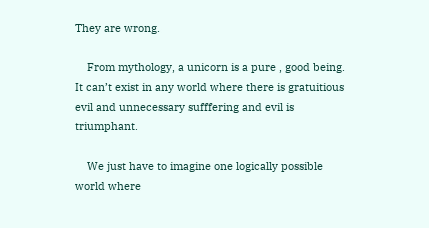They are wrong.

    From mythology, a unicorn is a pure , good being. It can’t exist in any world where there is gratuitious evil and unnecessary sufffering and evil is triumphant.

    We just have to imagine one logically possible world where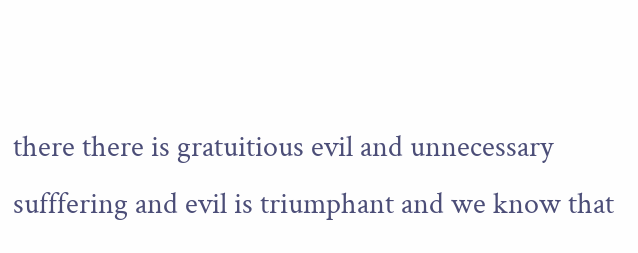there there is gratuitious evil and unnecessary sufffering and evil is triumphant and we know that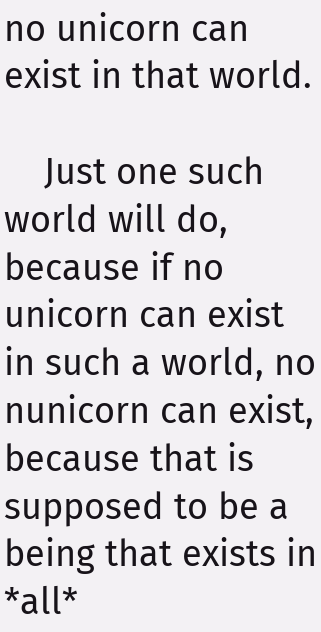no unicorn can exist in that world.

    Just one such world will do, because if no unicorn can exist in such a world, no nunicorn can exist, because that is supposed to be a being that exists in *all*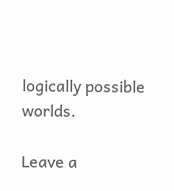logically possible worlds.

Leave a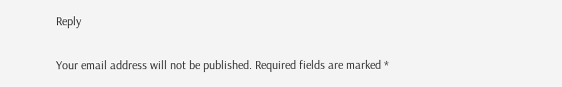Reply

Your email address will not be published. Required fields are marked *